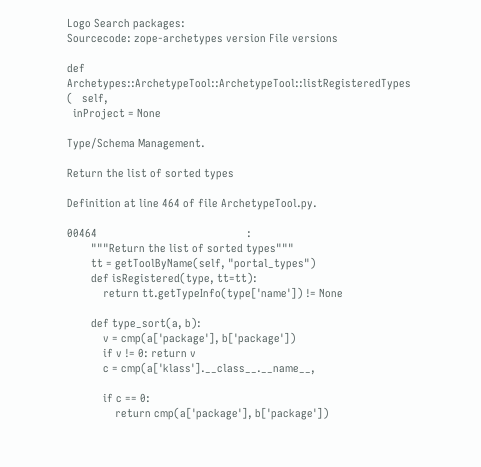Logo Search packages:
Sourcecode: zope-archetypes version File versions

def Archetypes::ArchetypeTool::ArchetypeTool::listRegisteredTypes (   self,
  inProject = None

Type/Schema Management.

Return the list of sorted types

Definition at line 464 of file ArchetypeTool.py.

00464                                                  :
        """Return the list of sorted types"""
        tt = getToolByName(self, "portal_types")
        def isRegistered(type, tt=tt):
            return tt.getTypeInfo(type['name']) != None

        def type_sort(a, b):
            v = cmp(a['package'], b['package'])
            if v != 0: return v
            c = cmp(a['klass'].__class__.__name__,

            if c == 0:
                return cmp(a['package'], b['package'])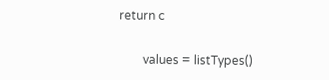return c

        values = listTypes()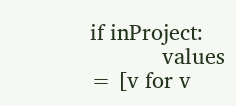if inProject:
            values = [v for v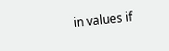in values if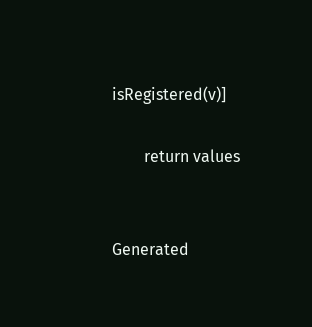isRegistered(v)]

        return values


Generated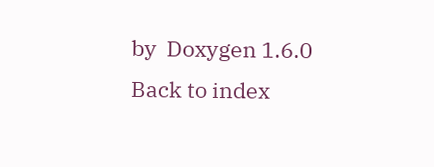by  Doxygen 1.6.0   Back to index